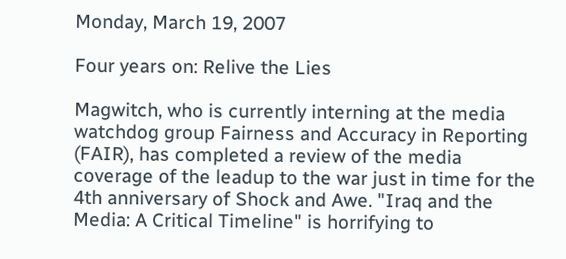Monday, March 19, 2007

Four years on: Relive the Lies

Magwitch, who is currently interning at the media watchdog group Fairness and Accuracy in Reporting (FAIR), has completed a review of the media coverage of the leadup to the war just in time for the 4th anniversary of Shock and Awe. "Iraq and the Media: A Critical Timeline" is horrifying to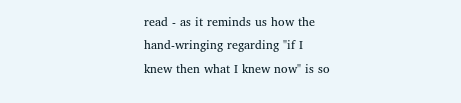read - as it reminds us how the hand-wringing regarding "if I knew then what I knew now" is so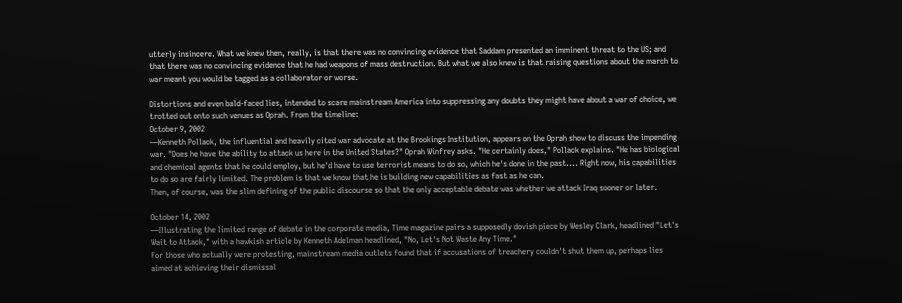utterly insincere. What we knew then, really, is that there was no convincing evidence that Saddam presented an imminent threat to the US; and that there was no convincing evidence that he had weapons of mass destruction. But what we also knew is that raising questions about the march to war meant you would be tagged as a collaborator or worse.

Distortions and even bald-faced lies, intended to scare mainstream America into suppressing any doubts they might have about a war of choice, we trotted out onto such venues as Oprah. From the timeline:
October 9, 2002
—Kenneth Pollack, the influential and heavily cited war advocate at the Brookings Institution, appears on the Oprah show to discuss the impending war. "Does he have the ability to attack us here in the United States?" Oprah Winfrey asks. "He certainly does," Pollack explains. "He has biological and chemical agents that he could employ, but he'd have to use terrorist means to do so, which he's done in the past.... Right now, his capabilities to do so are fairly limited. The problem is that we know that he is building new capabilities as fast as he can.
Then, of course, was the slim defining of the public discourse so that the only acceptable debate was whether we attack Iraq sooner or later.

October 14, 2002
—Illustrating the limited range of debate in the corporate media, Time magazine pairs a supposedly dovish piece by Wesley Clark, headlined "Let's Wait to Attack," with a hawkish article by Kenneth Adelman headlined, "No, Let's Not Waste Any Time."
For those who actually were protesting, mainstream media outlets found that if accusations of treachery couldn't shut them up, perhaps lies aimed at achieving their dismissal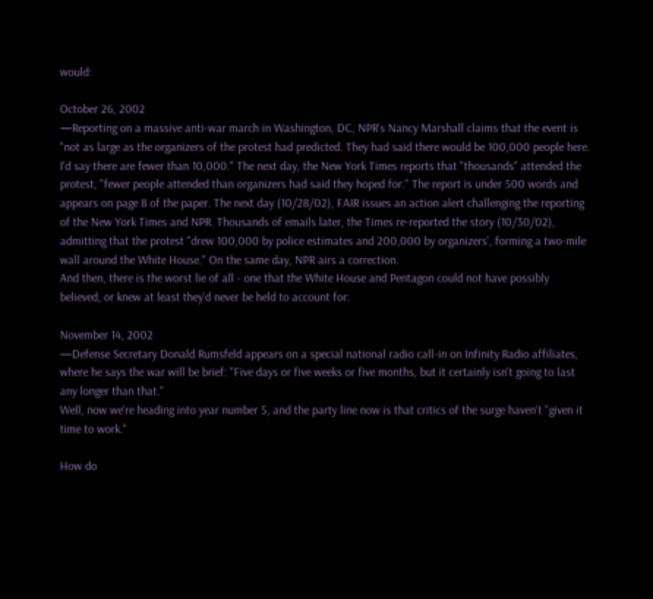would:

October 26, 2002
—Reporting on a massive anti-war march in Washington, DC, NPR's Nancy Marshall claims that the event is "not as large as the organizers of the protest had predicted. They had said there would be 100,000 people here. I'd say there are fewer than 10,000." The next day, the New York Times reports that "thousands" attended the protest, "fewer people attended than organizers had said they hoped for." The report is under 500 words and appears on page 8 of the paper. The next day (10/28/02), FAIR issues an action alert challenging the reporting of the New York Times and NPR. Thousands of emails later, the Times re-reported the story (10/30/02), admitting that the protest "drew 100,000 by police estimates and 200,000 by organizers', forming a two-mile wall around the White House." On the same day, NPR airs a correction.
And then, there is the worst lie of all - one that the White House and Pentagon could not have possibly believed, or knew at least they'd never be held to account for:

November 14, 2002
—Defense Secretary Donald Rumsfeld appears on a special national radio call-in on Infinity Radio affiliates, where he says the war will be brief: "Five days or five weeks or five months, but it certainly isn't going to last any longer than that."
Well, now we're heading into year number 5, and the party line now is that critics of the surge haven't "given it time to work."

How do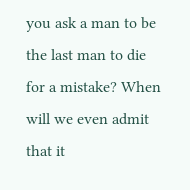you ask a man to be the last man to die for a mistake? When will we even admit that it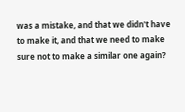was a mistake, and that we didn't have to make it, and that we need to make sure not to make a similar one again?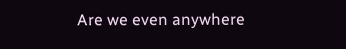Are we even anywhere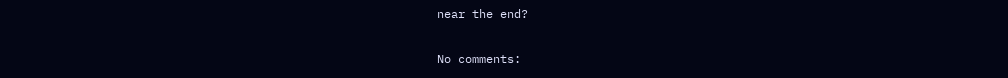near the end?

No comments: